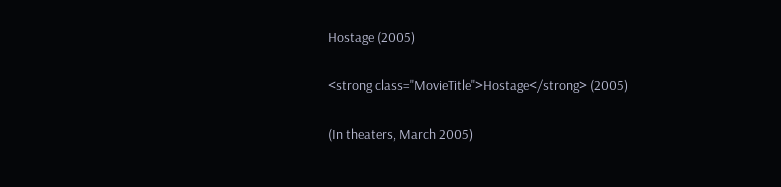Hostage (2005)

<strong class="MovieTitle">Hostage</strong> (2005)

(In theaters, March 2005)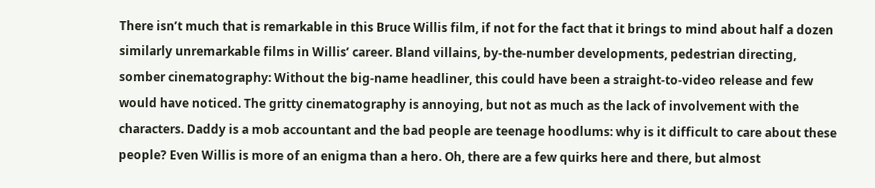There isn’t much that is remarkable in this Bruce Willis film, if not for the fact that it brings to mind about half a dozen similarly unremarkable films in Willis’ career. Bland villains, by-the-number developments, pedestrian directing, somber cinematography: Without the big-name headliner, this could have been a straight-to-video release and few would have noticed. The gritty cinematography is annoying, but not as much as the lack of involvement with the characters. Daddy is a mob accountant and the bad people are teenage hoodlums: why is it difficult to care about these people? Even Willis is more of an enigma than a hero. Oh, there are a few quirks here and there, but almost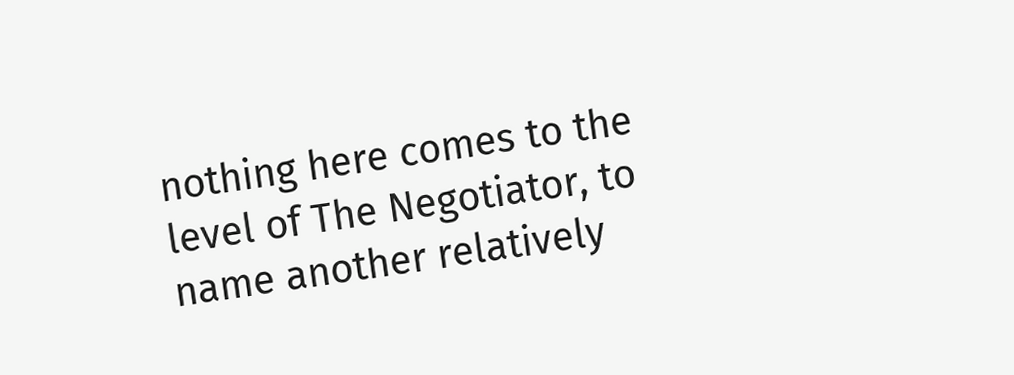nothing here comes to the level of The Negotiator, to name another relatively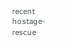recent hostage-rescue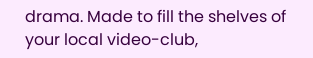drama. Made to fill the shelves of your local video-club,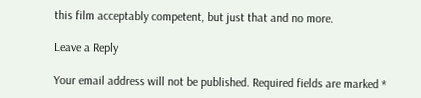this film acceptably competent, but just that and no more.

Leave a Reply

Your email address will not be published. Required fields are marked *